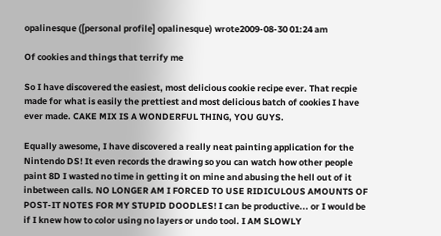opalinesque ([personal profile] opalinesque) wrote2009-08-30 01:24 am

Of cookies and things that terrify me

So I have discovered the easiest, most delicious cookie recipe ever. That recpie made for what is easily the prettiest and most delicious batch of cookies I have ever made. CAKE MIX IS A WONDERFUL THING, YOU GUYS.

Equally awesome, I have discovered a really neat painting application for the Nintendo DS! It even records the drawing so you can watch how other people paint 8D I wasted no time in getting it on mine and abusing the hell out of it inbetween calls. NO LONGER AM I FORCED TO USE RIDICULOUS AMOUNTS OF POST-IT NOTES FOR MY STUPID DOODLES! I can be productive... or I would be if I knew how to color using no layers or undo tool. I AM SLOWLY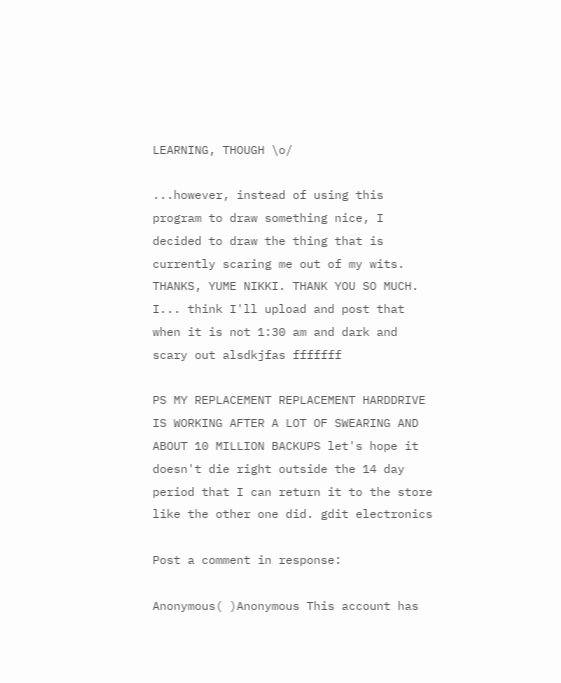LEARNING, THOUGH \o/

...however, instead of using this program to draw something nice, I decided to draw the thing that is currently scaring me out of my wits. THANKS, YUME NIKKI. THANK YOU SO MUCH. I... think I'll upload and post that when it is not 1:30 am and dark and scary out alsdkjfas fffffff

PS MY REPLACEMENT REPLACEMENT HARDDRIVE IS WORKING AFTER A LOT OF SWEARING AND ABOUT 10 MILLION BACKUPS let's hope it doesn't die right outside the 14 day period that I can return it to the store like the other one did. gdit electronics

Post a comment in response:

Anonymous( )Anonymous This account has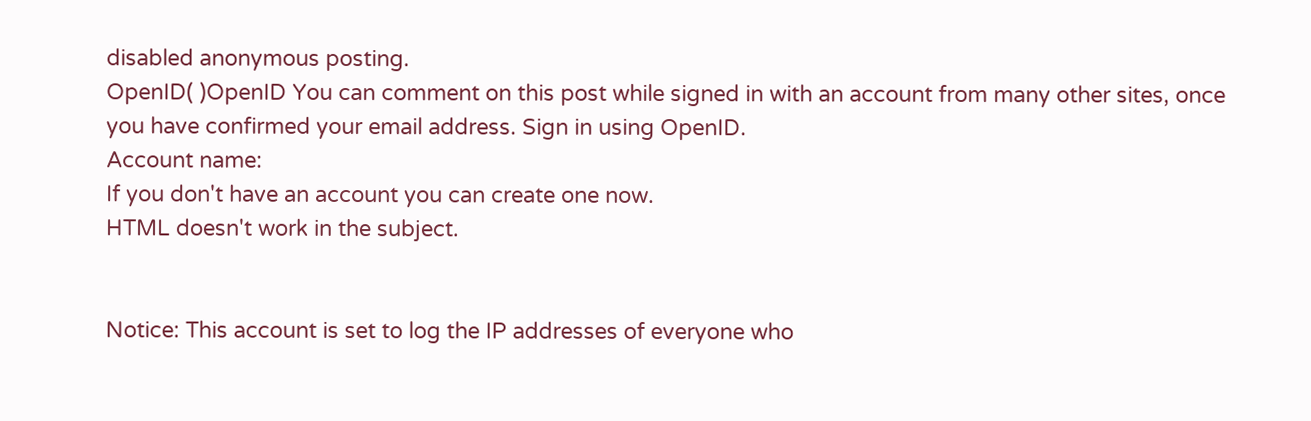disabled anonymous posting.
OpenID( )OpenID You can comment on this post while signed in with an account from many other sites, once you have confirmed your email address. Sign in using OpenID.
Account name:
If you don't have an account you can create one now.
HTML doesn't work in the subject.


Notice: This account is set to log the IP addresses of everyone who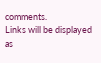comments.
Links will be displayed as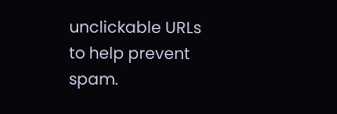unclickable URLs to help prevent spam.